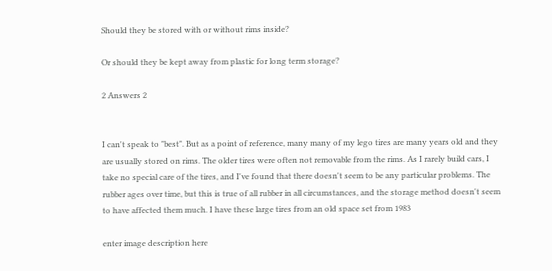Should they be stored with or without rims inside?

Or should they be kept away from plastic for long term storage?

2 Answers 2


I can't speak to "best". But as a point of reference, many many of my lego tires are many years old and they are usually stored on rims. The older tires were often not removable from the rims. As I rarely build cars, I take no special care of the tires, and I've found that there doesn't seem to be any particular problems. The rubber ages over time, but this is true of all rubber in all circumstances, and the storage method doesn't seem to have affected them much. I have these large tires from an old space set from 1983

enter image description here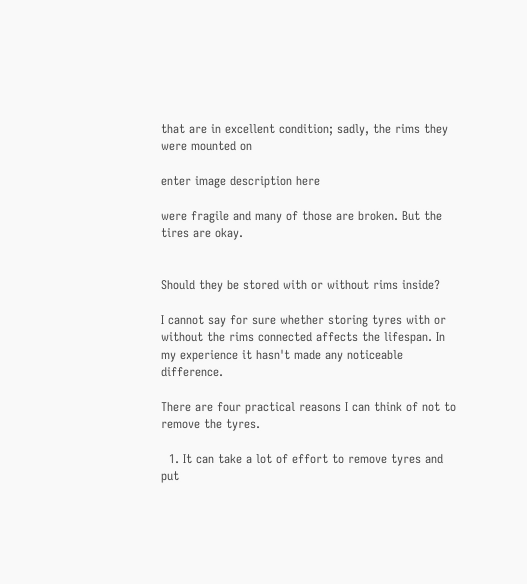that are in excellent condition; sadly, the rims they were mounted on

enter image description here

were fragile and many of those are broken. But the tires are okay.


Should they be stored with or without rims inside?

I cannot say for sure whether storing tyres with or without the rims connected affects the lifespan. In my experience it hasn't made any noticeable difference.

There are four practical reasons I can think of not to remove the tyres.

  1. It can take a lot of effort to remove tyres and put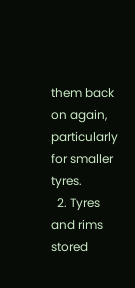them back on again, particularly for smaller tyres.
  2. Tyres and rims stored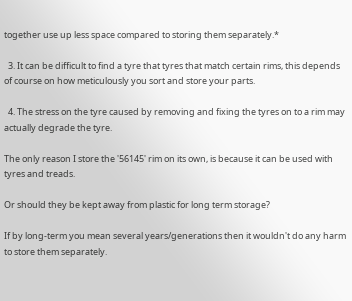together use up less space compared to storing them separately.*

  3. It can be difficult to find a tyre that tyres that match certain rims, this depends of course on how meticulously you sort and store your parts.

  4. The stress on the tyre caused by removing and fixing the tyres on to a rim may actually degrade the tyre.

The only reason I store the '56145' rim on its own, is because it can be used with tyres and treads.

Or should they be kept away from plastic for long term storage?

If by long-term you mean several years/generations then it wouldn't do any harm to store them separately.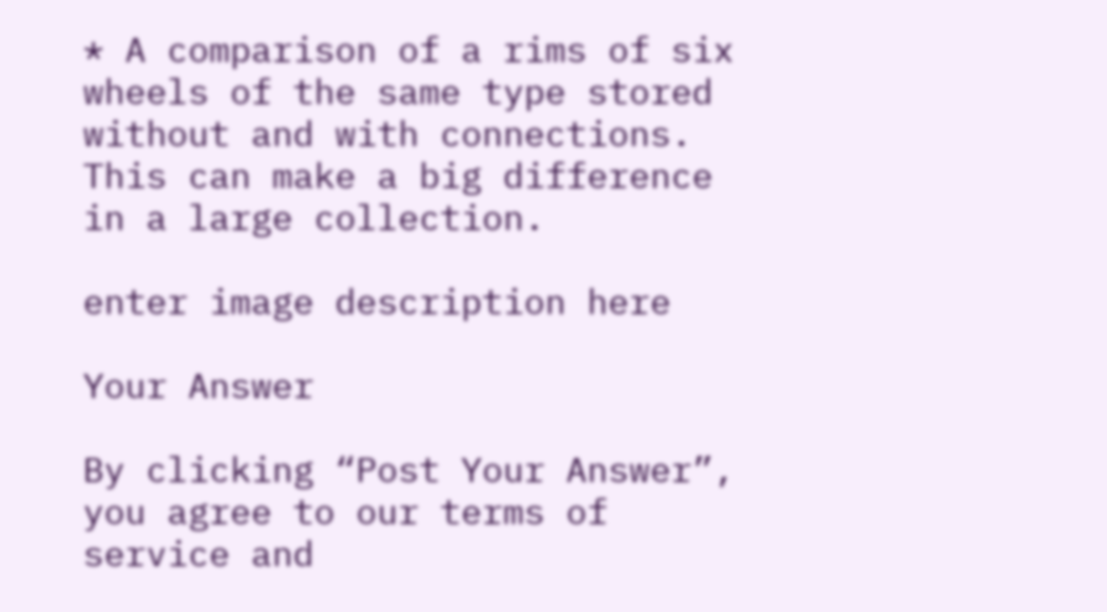* A comparison of a rims of six wheels of the same type stored without and with connections. This can make a big difference in a large collection.

enter image description here

Your Answer

By clicking “Post Your Answer”, you agree to our terms of service and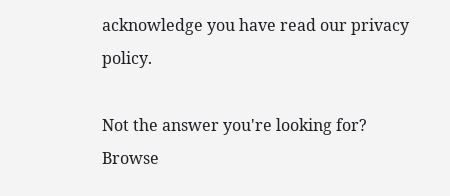acknowledge you have read our privacy policy.

Not the answer you're looking for? Browse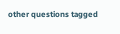other questions tagged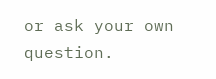or ask your own question.